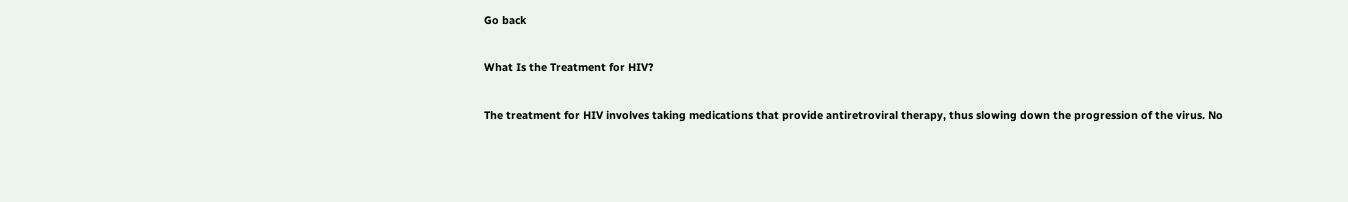Go back

What Is the Treatment for HIV?

The treatment for HIV involves taking medications that provide antiretroviral therapy, thus slowing down the progression of the virus. No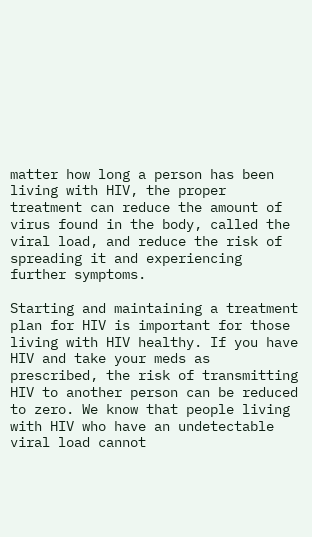matter how long a person has been living with HIV, the proper treatment can reduce the amount of virus found in the body, called the viral load, and reduce the risk of spreading it and experiencing further symptoms.

Starting and maintaining a treatment plan for HIV is important for those living with HIV healthy. If you have HIV and take your meds as prescribed, the risk of transmitting HIV to another person can be reduced to zero. We know that people living with HIV who have an undetectable viral load cannot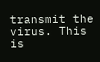transmit the virus. This is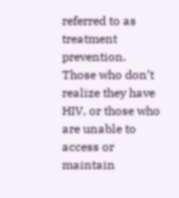referred to as treatment prevention. Those who don’t realize they have HIV, or those who are unable to access or maintain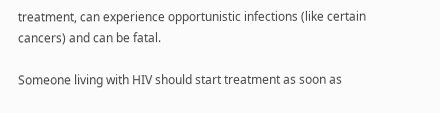treatment, can experience opportunistic infections (like certain cancers) and can be fatal.

Someone living with HIV should start treatment as soon as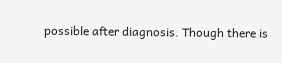possible after diagnosis. Though there is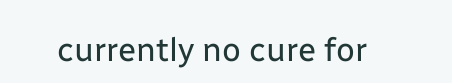currently no cure for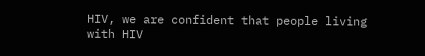HIV, we are confident that people living with HIV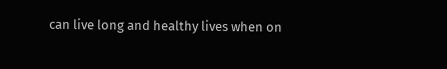can live long and healthy lives when on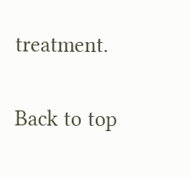treatment.

Back to top